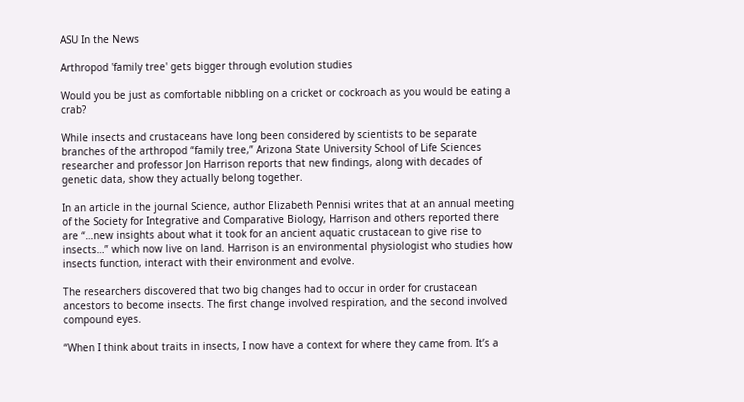ASU In the News

Arthropod 'family tree' gets bigger through evolution studies

Would you be just as comfortable nibbling on a cricket or cockroach as you would be eating a crab?

While insects and crustaceans have long been considered by scientists to be separate branches of the arthropod “family tree,” Arizona State University School of Life Sciences researcher and professor Jon Harrison reports that new findings, along with decades of genetic data, show they actually belong together.

In an article in the journal Science, author Elizabeth Pennisi writes that at an annual meeting of the Society for Integrative and Comparative Biology, Harrison and others reported there are “…new insights about what it took for an ancient aquatic crustacean to give rise to insects…” which now live on land. Harrison is an environmental physiologist who studies how insects function, interact with their environment and evolve.

The researchers discovered that two big changes had to occur in order for crustacean ancestors to become insects. The first change involved respiration, and the second involved compound eyes.

“When I think about traits in insects, I now have a context for where they came from. It’s a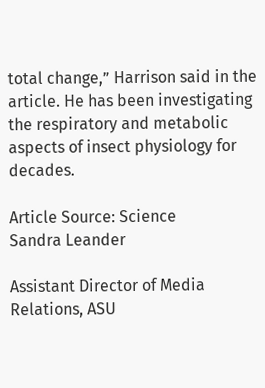total change,” Harrison said in the article. He has been investigating the respiratory and metabolic aspects of insect physiology for decades.

Article Source: Science
Sandra Leander

Assistant Director of Media Relations, ASU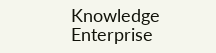Knowledge Enterprise